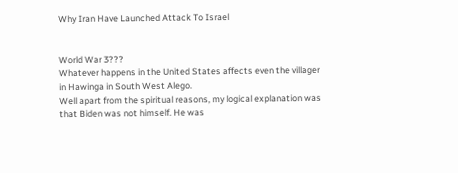Why Iran Have Launched Attack To Israel


World War 3???
Whatever happens in the United States affects even the villager in Hawinga in South West Alego.
Well apart from the spiritual reasons, my logical explanation was that Biden was not himself. He was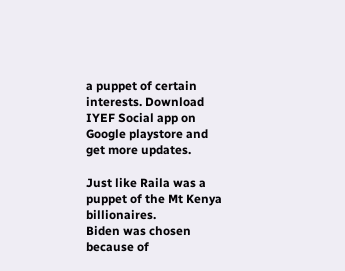a puppet of certain interests. Download IYEF Social app on Google playstore and get more updates.

Just like Raila was a puppet of the Mt Kenya billionaires.
Biden was chosen because of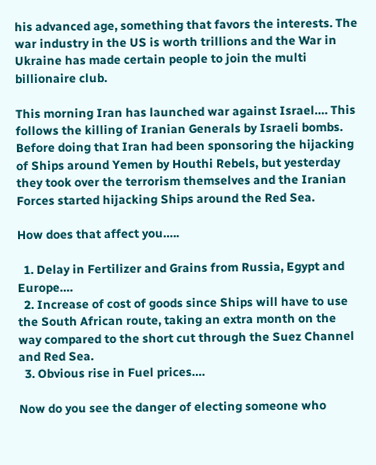his advanced age, something that favors the interests. The war industry in the US is worth trillions and the War in Ukraine has made certain people to join the multi billionaire club.

This morning Iran has launched war against Israel…. This follows the killing of Iranian Generals by Israeli bombs.
Before doing that Iran had been sponsoring the hijacking of Ships around Yemen by Houthi Rebels, but yesterday they took over the terrorism themselves and the Iranian Forces started hijacking Ships around the Red Sea.

How does that affect you…..

  1. Delay in Fertilizer and Grains from Russia, Egypt and Europe….
  2. Increase of cost of goods since Ships will have to use the South African route, taking an extra month on the way compared to the short cut through the Suez Channel and Red Sea.
  3. Obvious rise in Fuel prices….

Now do you see the danger of electing someone who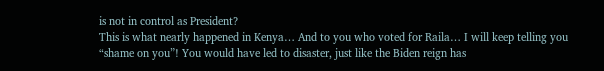is not in control as President?
This is what nearly happened in Kenya… And to you who voted for Raila… I will keep telling you “shame on you”! You would have led to disaster, just like the Biden reign has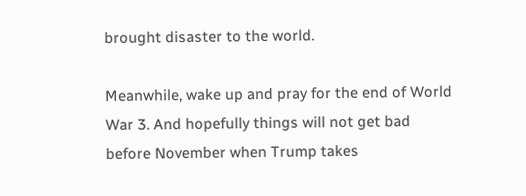brought disaster to the world.

Meanwhile, wake up and pray for the end of World War 3. And hopefully things will not get bad before November when Trump takes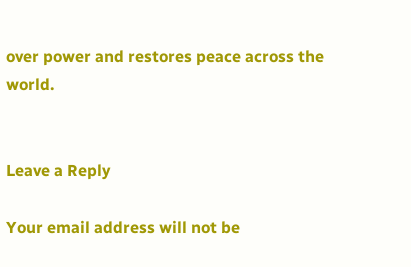over power and restores peace across the world.


Leave a Reply

Your email address will not be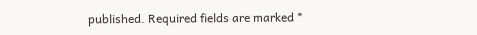published. Required fields are marked *